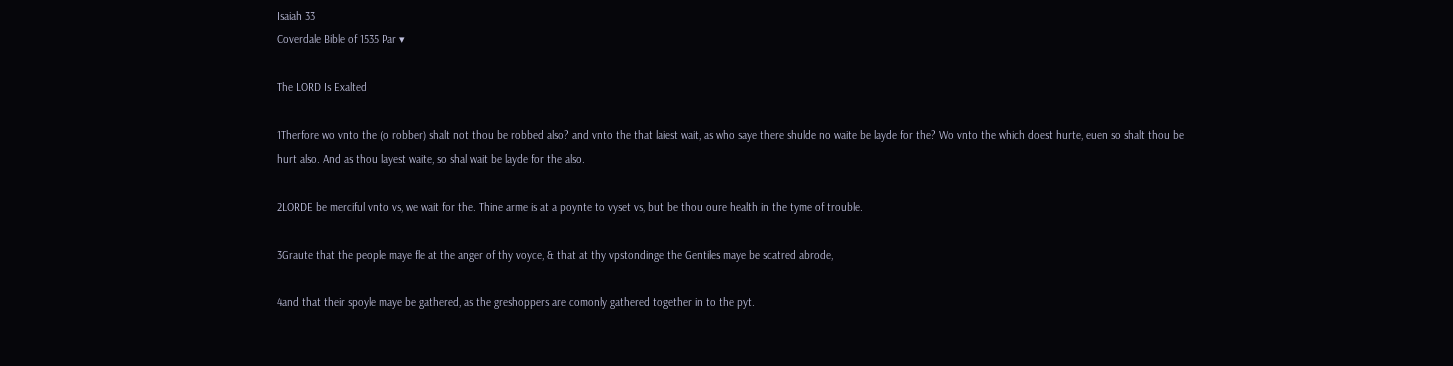Isaiah 33
Coverdale Bible of 1535 Par ▾

The LORD Is Exalted

1Therfore wo vnto the (o robber) shalt not thou be robbed also? and vnto the that laiest wait, as who saye there shulde no waite be layde for the? Wo vnto the which doest hurte, euen so shalt thou be hurt also. And as thou layest waite, so shal wait be layde for the also.

2LORDE be merciful vnto vs, we wait for the. Thine arme is at a poynte to vyset vs, but be thou oure health in the tyme of trouble.

3Graute that the people maye fle at the anger of thy voyce, & that at thy vpstondinge the Gentiles maye be scatred abrode,

4and that their spoyle maye be gathered, as the greshoppers are comonly gathered together in to the pyt.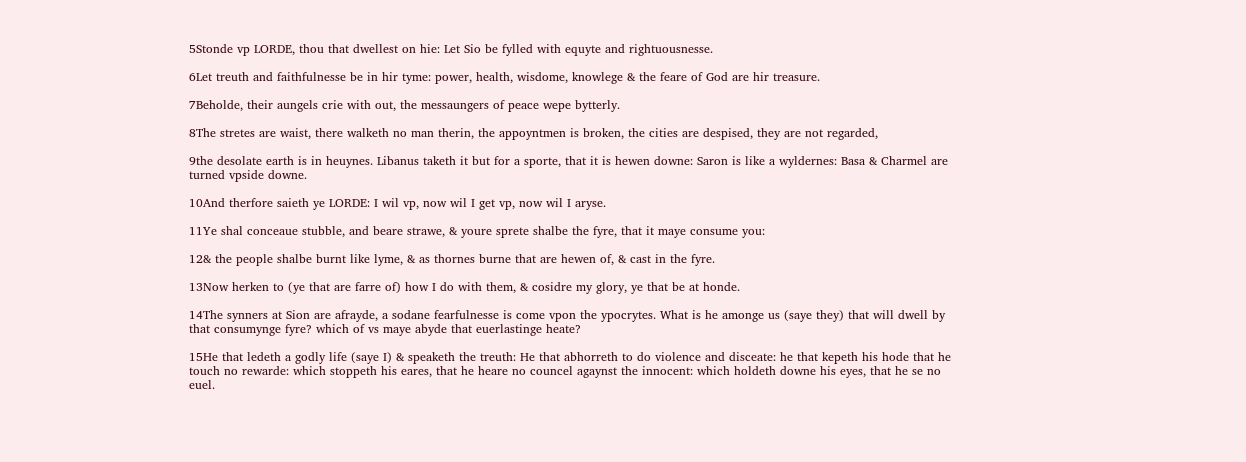5Stonde vp LORDE, thou that dwellest on hie: Let Sio be fylled with equyte and rightuousnesse.

6Let treuth and faithfulnesse be in hir tyme: power, health, wisdome, knowlege & the feare of God are hir treasure.

7Beholde, their aungels crie with out, the messaungers of peace wepe bytterly.

8The stretes are waist, there walketh no man therin, the appoyntmen is broken, the cities are despised, they are not regarded,

9the desolate earth is in heuynes. Libanus taketh it but for a sporte, that it is hewen downe: Saron is like a wyldernes: Basa & Charmel are turned vpside downe.

10And therfore saieth ye LORDE: I wil vp, now wil I get vp, now wil I aryse.

11Ye shal conceaue stubble, and beare strawe, & youre sprete shalbe the fyre, that it maye consume you:

12& the people shalbe burnt like lyme, & as thornes burne that are hewen of, & cast in the fyre.

13Now herken to (ye that are farre of) how I do with them, & cosidre my glory, ye that be at honde.

14The synners at Sion are afrayde, a sodane fearfulnesse is come vpon the ypocrytes. What is he amonge us (saye they) that will dwell by that consumynge fyre? which of vs maye abyde that euerlastinge heate?

15He that ledeth a godly life (saye I) & speaketh the treuth: He that abhorreth to do violence and disceate: he that kepeth his hode that he touch no rewarde: which stoppeth his eares, that he heare no councel agaynst the innocent: which holdeth downe his eyes, that he se no euel.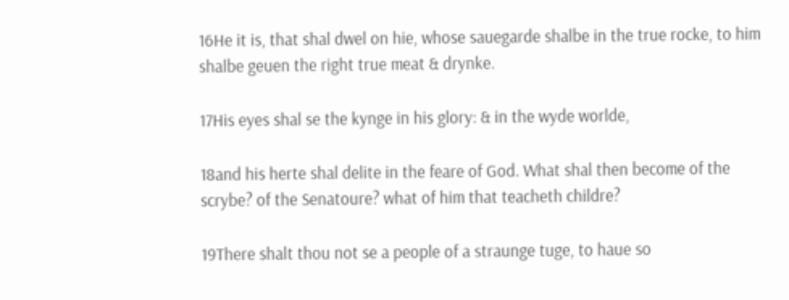16He it is, that shal dwel on hie, whose sauegarde shalbe in the true rocke, to him shalbe geuen the right true meat & drynke.

17His eyes shal se the kynge in his glory: & in the wyde worlde,

18and his herte shal delite in the feare of God. What shal then become of the scrybe? of the Senatoure? what of him that teacheth childre?

19There shalt thou not se a people of a straunge tuge, to haue so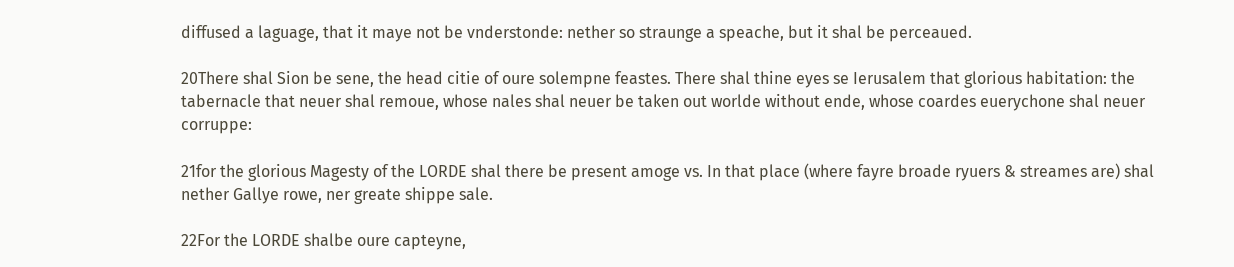diffused a laguage, that it maye not be vnderstonde: nether so straunge a speache, but it shal be perceaued.

20There shal Sion be sene, the head citie of oure solempne feastes. There shal thine eyes se Ierusalem that glorious habitation: the tabernacle that neuer shal remoue, whose nales shal neuer be taken out worlde without ende, whose coardes euerychone shal neuer corruppe:

21for the glorious Magesty of the LORDE shal there be present amoge vs. In that place (where fayre broade ryuers & streames are) shal nether Gallye rowe, ner greate shippe sale.

22For the LORDE shalbe oure capteyne,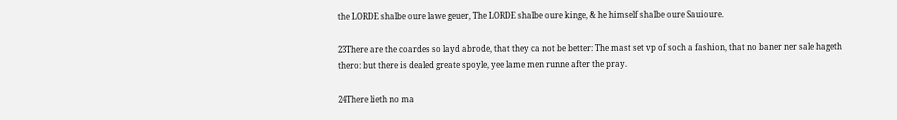the LORDE shalbe oure lawe geuer, The LORDE shalbe oure kinge, & he himself shalbe oure Sauioure.

23There are the coardes so layd abrode, that they ca not be better: The mast set vp of soch a fashion, that no baner ner sale hageth thero: but there is dealed greate spoyle, yee lame men runne after the pray.

24There lieth no ma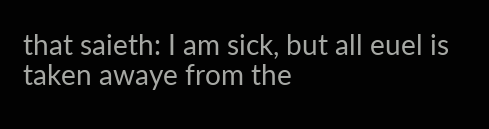that saieth: I am sick, but all euel is taken awaye from the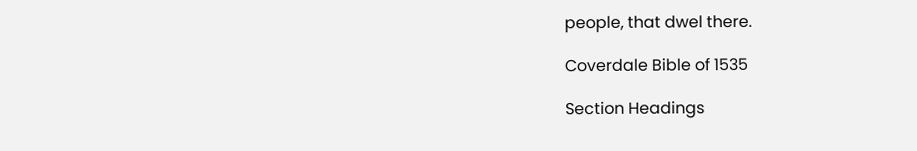people, that dwel there.

Coverdale Bible of 1535

Section Headings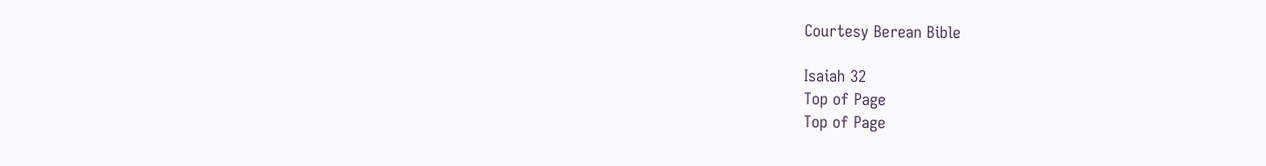Courtesy Berean Bible

Isaiah 32
Top of Page
Top of Page